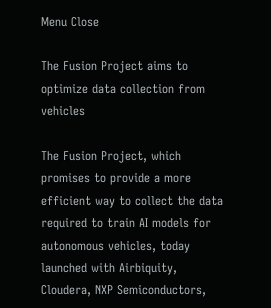Menu Close

The Fusion Project aims to optimize data collection from vehicles

The Fusion Project, which promises to provide a more efficient way to collect the data required to train AI models for autonomous vehicles, today launched with Airbiquity, Cloudera, NXP Semiconductors,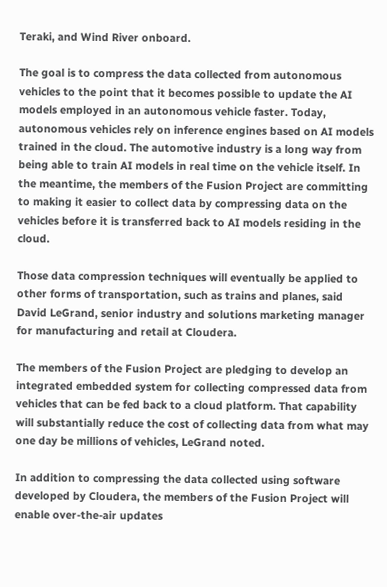Teraki, and Wind River onboard.

The goal is to compress the data collected from autonomous vehicles to the point that it becomes possible to update the AI models employed in an autonomous vehicle faster. Today, autonomous vehicles rely on inference engines based on AI models trained in the cloud. The automotive industry is a long way from being able to train AI models in real time on the vehicle itself. In the meantime, the members of the Fusion Project are committing to making it easier to collect data by compressing data on the vehicles before it is transferred back to AI models residing in the cloud.

Those data compression techniques will eventually be applied to other forms of transportation, such as trains and planes, said David LeGrand, senior industry and solutions marketing manager for manufacturing and retail at Cloudera.

The members of the Fusion Project are pledging to develop an integrated embedded system for collecting compressed data from vehicles that can be fed back to a cloud platform. That capability will substantially reduce the cost of collecting data from what may one day be millions of vehicles, LeGrand noted.

In addition to compressing the data collected using software developed by Cloudera, the members of the Fusion Project will enable over-the-air updates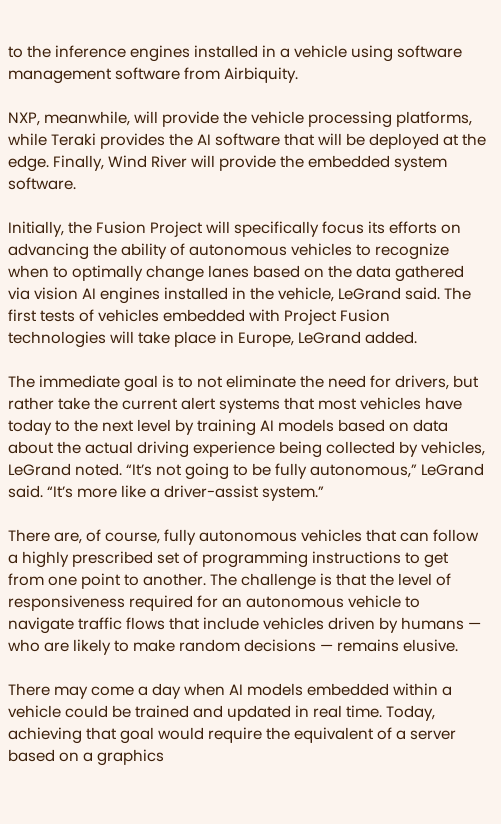to the inference engines installed in a vehicle using software management software from Airbiquity.

NXP, meanwhile, will provide the vehicle processing platforms, while Teraki provides the AI software that will be deployed at the edge. Finally, Wind River will provide the embedded system software.

Initially, the Fusion Project will specifically focus its efforts on advancing the ability of autonomous vehicles to recognize when to optimally change lanes based on the data gathered via vision AI engines installed in the vehicle, LeGrand said. The first tests of vehicles embedded with Project Fusion technologies will take place in Europe, LeGrand added.

The immediate goal is to not eliminate the need for drivers, but rather take the current alert systems that most vehicles have today to the next level by training AI models based on data about the actual driving experience being collected by vehicles, LeGrand noted. “It’s not going to be fully autonomous,” LeGrand said. “It’s more like a driver-assist system.”

There are, of course, fully autonomous vehicles that can follow a highly prescribed set of programming instructions to get from one point to another. The challenge is that the level of responsiveness required for an autonomous vehicle to navigate traffic flows that include vehicles driven by humans — who are likely to make random decisions — remains elusive.

There may come a day when AI models embedded within a vehicle could be trained and updated in real time. Today, achieving that goal would require the equivalent of a server based on a graphics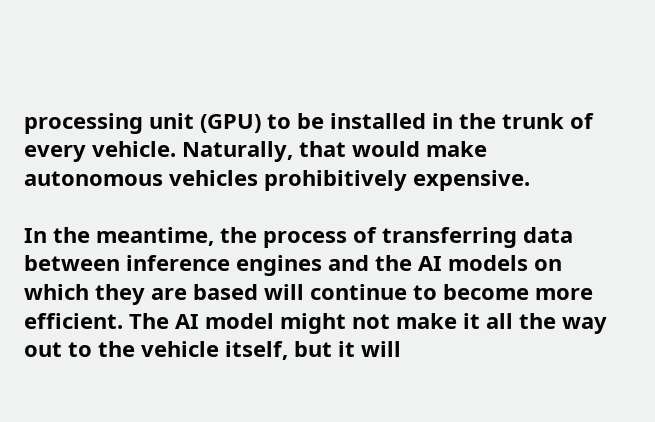processing unit (GPU) to be installed in the trunk of every vehicle. Naturally, that would make autonomous vehicles prohibitively expensive.

In the meantime, the process of transferring data between inference engines and the AI models on which they are based will continue to become more efficient. The AI model might not make it all the way out to the vehicle itself, but it will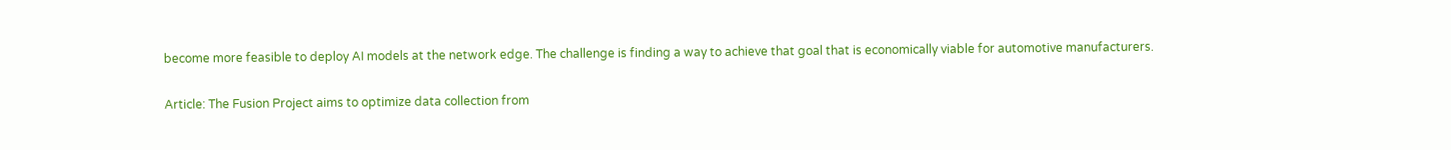become more feasible to deploy AI models at the network edge. The challenge is finding a way to achieve that goal that is economically viable for automotive manufacturers.

Article: The Fusion Project aims to optimize data collection from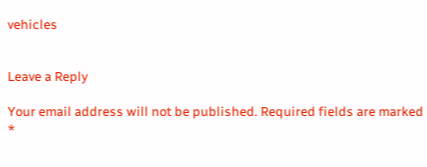vehicles


Leave a Reply

Your email address will not be published. Required fields are marked *